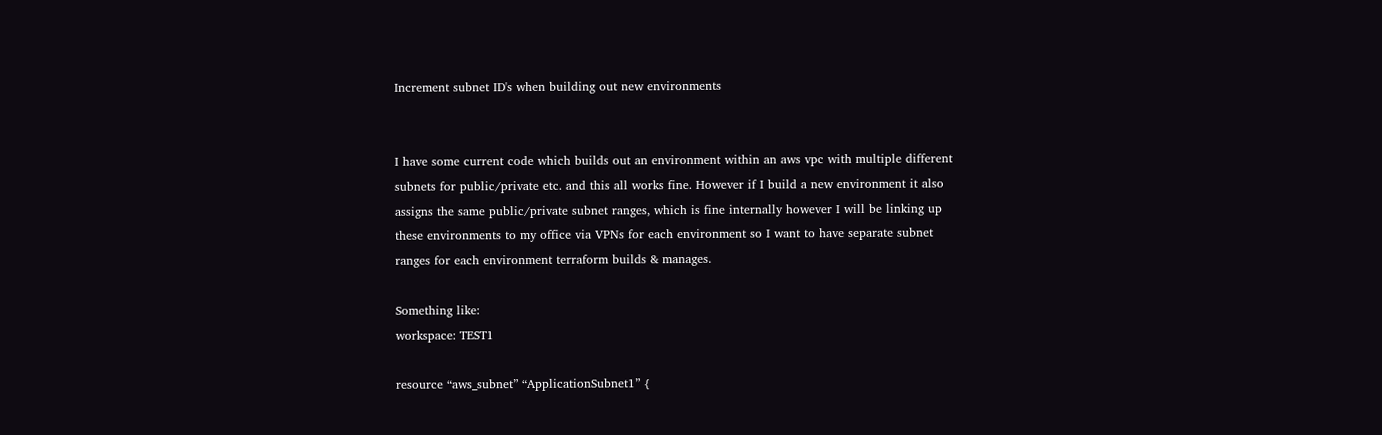Increment subnet ID's when building out new environments


I have some current code which builds out an environment within an aws vpc with multiple different subnets for public/private etc. and this all works fine. However if I build a new environment it also assigns the same public/private subnet ranges, which is fine internally however I will be linking up these environments to my office via VPNs for each environment so I want to have separate subnet ranges for each environment terraform builds & manages.

Something like:
workspace: TEST1

resource “aws_subnet” “ApplicationSubnet1” {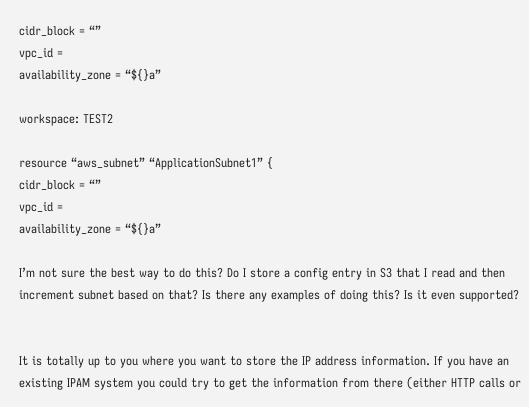cidr_block = “”
vpc_id =
availability_zone = “${}a”

workspace: TEST2

resource “aws_subnet” “ApplicationSubnet1” {
cidr_block = “”
vpc_id =
availability_zone = “${}a”

I’m not sure the best way to do this? Do I store a config entry in S3 that I read and then increment subnet based on that? Is there any examples of doing this? Is it even supported?


It is totally up to you where you want to store the IP address information. If you have an existing IPAM system you could try to get the information from there (either HTTP calls or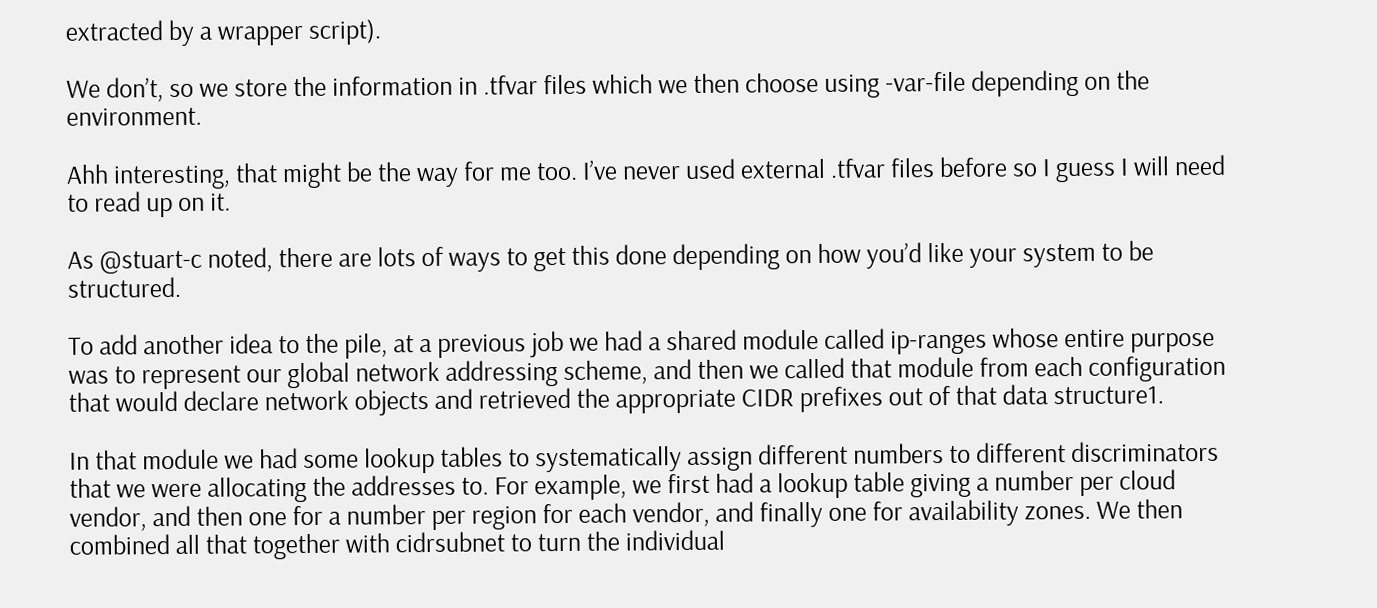extracted by a wrapper script).

We don’t, so we store the information in .tfvar files which we then choose using -var-file depending on the environment.

Ahh interesting, that might be the way for me too. I’ve never used external .tfvar files before so I guess I will need to read up on it.

As @stuart-c noted, there are lots of ways to get this done depending on how you’d like your system to be structured.

To add another idea to the pile, at a previous job we had a shared module called ip-ranges whose entire purpose was to represent our global network addressing scheme, and then we called that module from each configuration that would declare network objects and retrieved the appropriate CIDR prefixes out of that data structure1.

In that module we had some lookup tables to systematically assign different numbers to different discriminators that we were allocating the addresses to. For example, we first had a lookup table giving a number per cloud vendor, and then one for a number per region for each vendor, and finally one for availability zones. We then combined all that together with cidrsubnet to turn the individual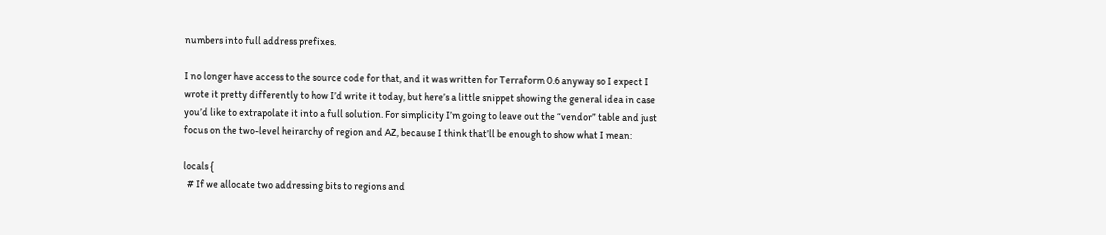numbers into full address prefixes.

I no longer have access to the source code for that, and it was written for Terraform 0.6 anyway so I expect I wrote it pretty differently to how I’d write it today, but here’s a little snippet showing the general idea in case you’d like to extrapolate it into a full solution. For simplicity I’m going to leave out the “vendor” table and just focus on the two-level heirarchy of region and AZ, because I think that’ll be enough to show what I mean:

locals {
  # If we allocate two addressing bits to regions and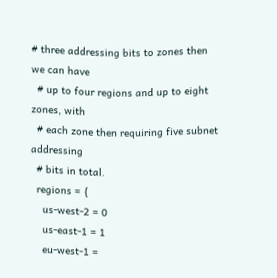# three addressing bits to zones then we can have
  # up to four regions and up to eight zones, with
  # each zone then requiring five subnet addressing
  # bits in total.
  regions = {
    us-west-2 = 0
    us-east-1 = 1
    eu-west-1 =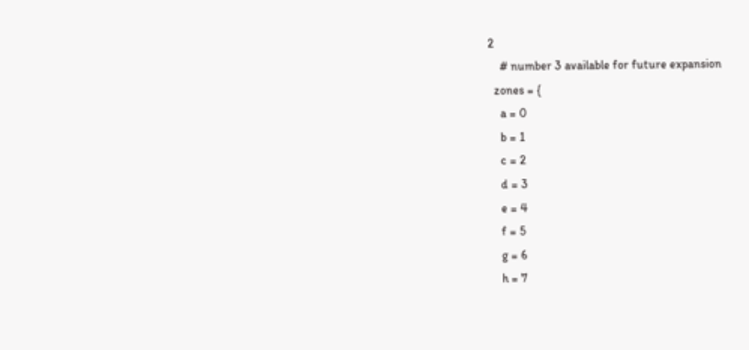2
    # number 3 available for future expansion
  zones = {
    a = 0
    b = 1
    c = 2
    d = 3
    e = 4
    f = 5
    g = 6
    h = 7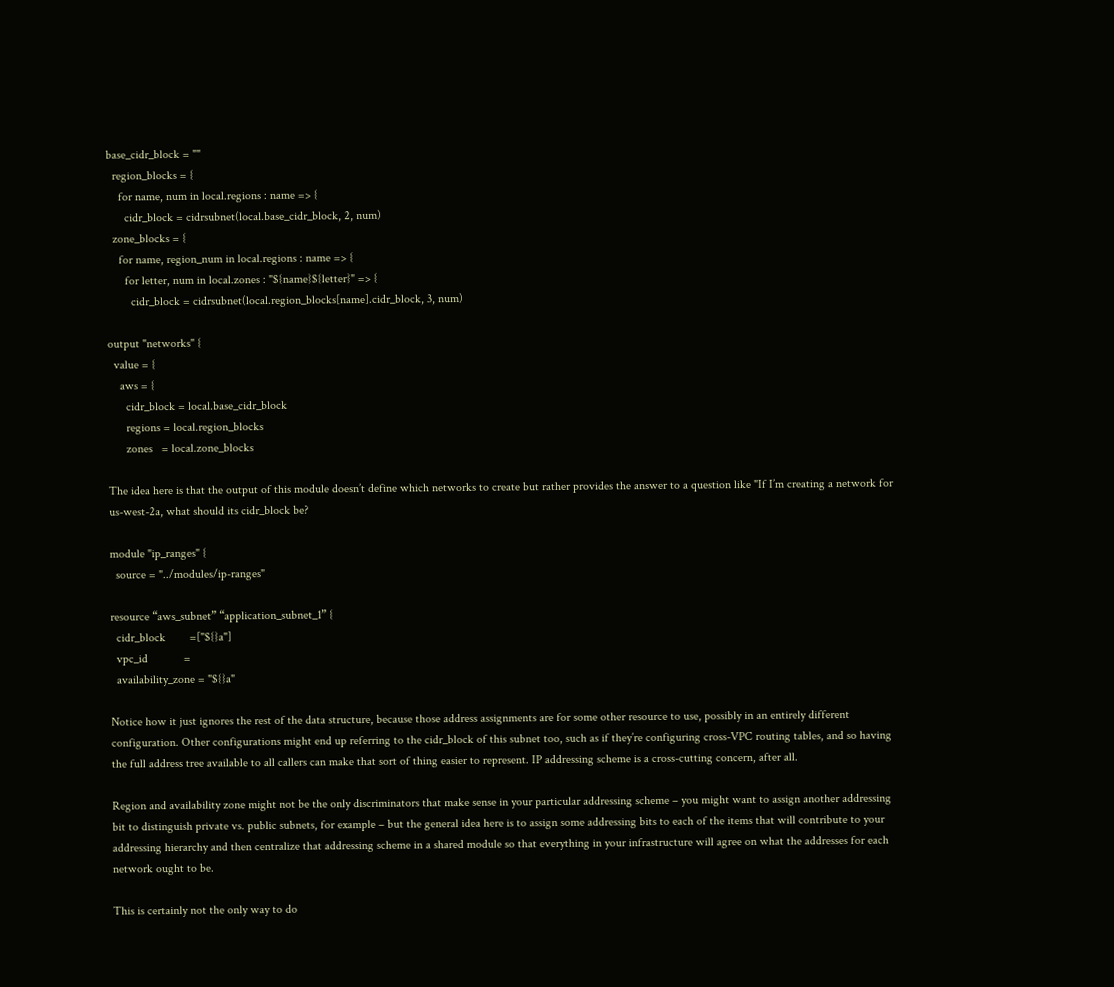base_cidr_block = ""
  region_blocks = {
    for name, num in local.regions : name => {
      cidr_block = cidrsubnet(local.base_cidr_block, 2, num)
  zone_blocks = {
    for name, region_num in local.regions : name => {
      for letter, num in local.zones : "${name}${letter}" => {
        cidr_block = cidrsubnet(local.region_blocks[name].cidr_block, 3, num)

output "networks" {
  value = {
    aws = {
      cidr_block = local.base_cidr_block
      regions = local.region_blocks
      zones   = local.zone_blocks

The idea here is that the output of this module doesn’t define which networks to create but rather provides the answer to a question like "If I’m creating a network for us-west-2a, what should its cidr_block be?

module "ip_ranges" {
  source = "../modules/ip-ranges"

resource “aws_subnet” “application_subnet_1” {
  cidr_block        =["${}a"]
  vpc_id            =
  availability_zone = "${}a"

Notice how it just ignores the rest of the data structure, because those address assignments are for some other resource to use, possibly in an entirely different configuration. Other configurations might end up referring to the cidr_block of this subnet too, such as if they’re configuring cross-VPC routing tables, and so having the full address tree available to all callers can make that sort of thing easier to represent. IP addressing scheme is a cross-cutting concern, after all.

Region and availability zone might not be the only discriminators that make sense in your particular addressing scheme – you might want to assign another addressing bit to distinguish private vs. public subnets, for example – but the general idea here is to assign some addressing bits to each of the items that will contribute to your addressing hierarchy and then centralize that addressing scheme in a shared module so that everything in your infrastructure will agree on what the addresses for each network ought to be.

This is certainly not the only way to do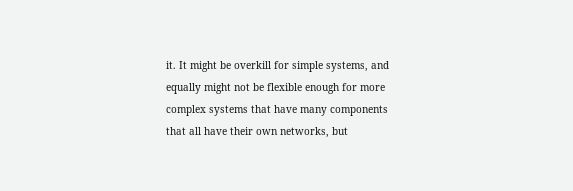it. It might be overkill for simple systems, and equally might not be flexible enough for more complex systems that have many components that all have their own networks, but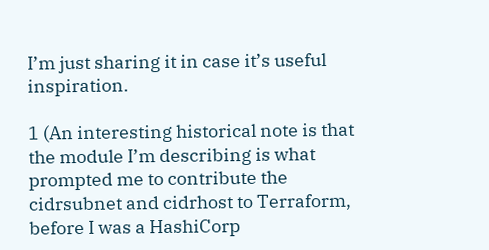I’m just sharing it in case it’s useful inspiration.

1 (An interesting historical note is that the module I’m describing is what prompted me to contribute the cidrsubnet and cidrhost to Terraform, before I was a HashiCorp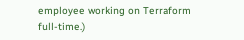employee working on Terraform full-time.)